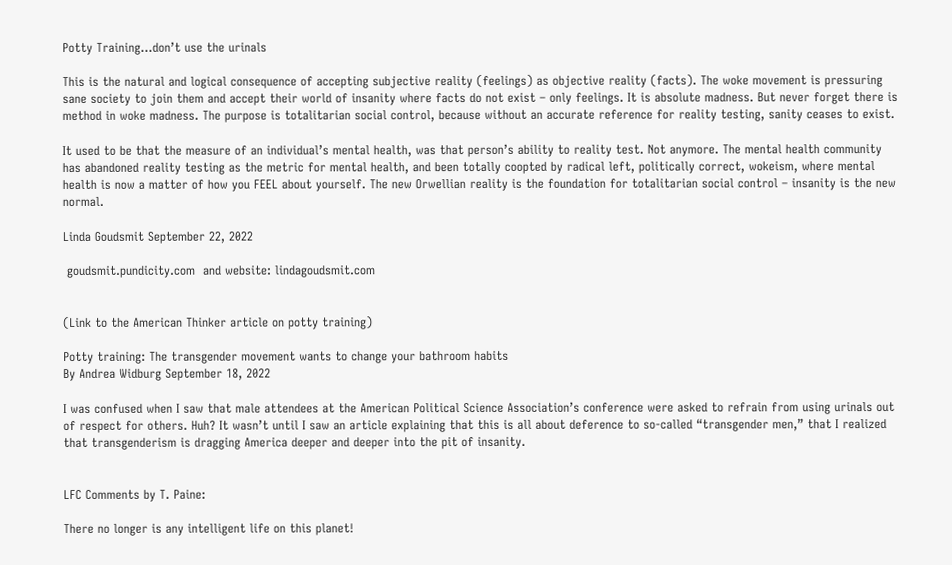Potty Training…don’t use the urinals

This is the natural and logical consequence of accepting subjective reality (feelings) as objective reality (facts). The woke movement is pressuring sane society to join them and accept their world of insanity where facts do not exist – only feelings. It is absolute madness. But never forget there is method in woke madness. The purpose is totalitarian social control, because without an accurate reference for reality testing, sanity ceases to exist.

It used to be that the measure of an individual’s mental health, was that person’s ability to reality test. Not anymore. The mental health community has abandoned reality testing as the metric for mental health, and been totally coopted by radical left, politically correct, wokeism, where mental health is now a matter of how you FEEL about yourself. The new Orwellian reality is the foundation for totalitarian social control – insanity is the new normal.

Linda Goudsmit September 22, 2022

 goudsmit.pundicity.com  and website: lindagoudsmit.com


(Link to the American Thinker article on potty training)

Potty training: The transgender movement wants to change your bathroom habits
By Andrea Widburg September 18, 2022

I was confused when I saw that male attendees at the American Political Science Association’s conference were asked to refrain from using urinals out of respect for others. Huh? It wasn’t until I saw an article explaining that this is all about deference to so-called “transgender men,” that I realized that transgenderism is dragging America deeper and deeper into the pit of insanity.


LFC Comments by T. Paine:

There no longer is any intelligent life on this planet!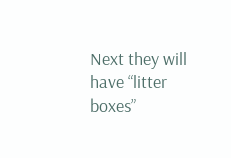Next they will have “litter boxes”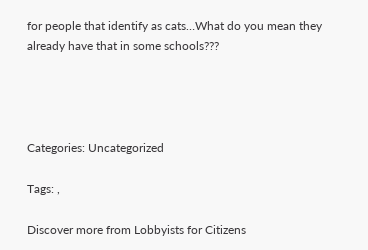for people that identify as cats…What do you mean they already have that in some schools???




Categories: Uncategorized

Tags: ,

Discover more from Lobbyists for Citizens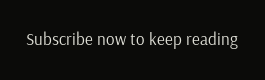Subscribe now to keep reading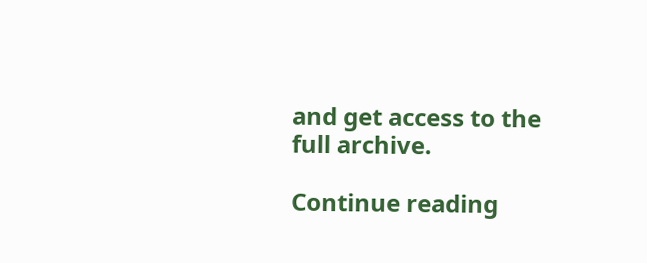and get access to the full archive.

Continue reading